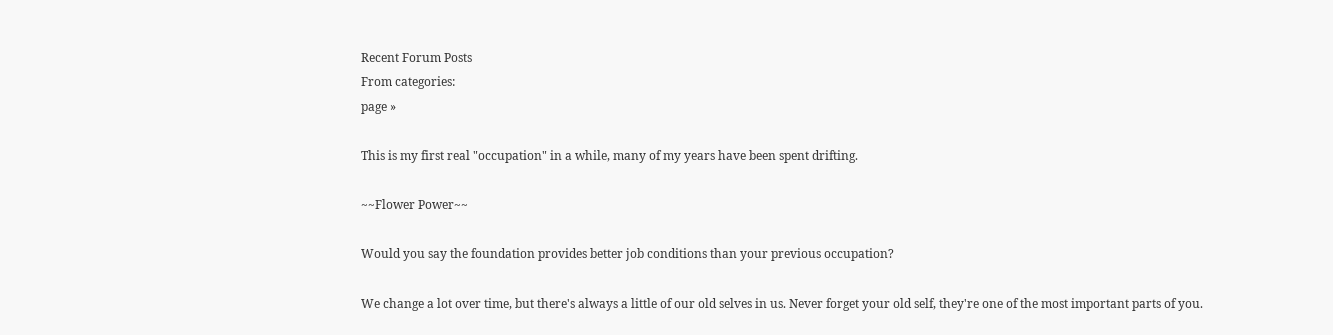Recent Forum Posts
From categories:
page »

This is my first real "occupation" in a while, many of my years have been spent drifting.

~~Flower Power~~

Would you say the foundation provides better job conditions than your previous occupation?

We change a lot over time, but there's always a little of our old selves in us. Never forget your old self, they're one of the most important parts of you.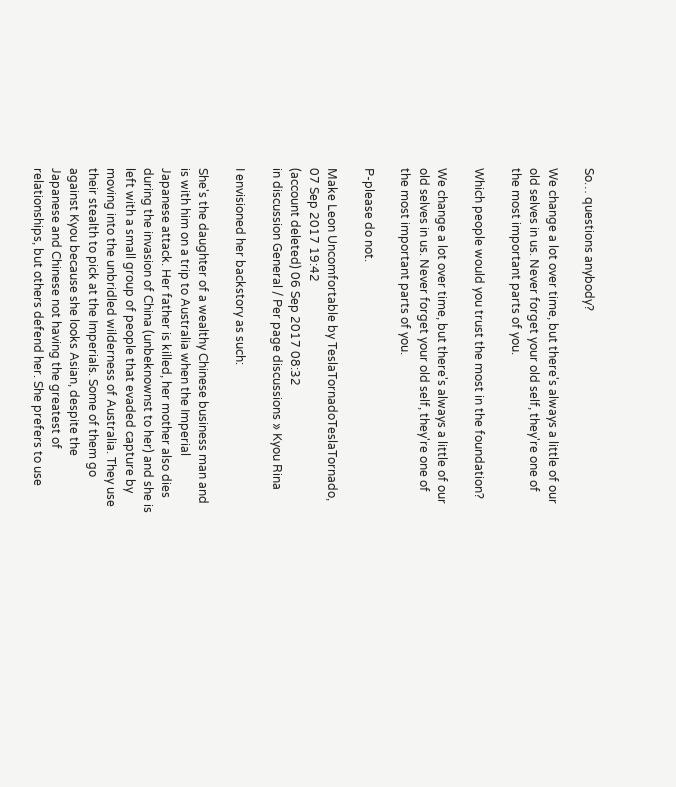So… questions anybody?

We change a lot over time, but there's always a little of our old selves in us. Never forget your old self, they're one of the most important parts of you.

Which people would you trust the most in the foundation?

We change a lot over time, but there's always a little of our old selves in us. Never forget your old self, they're one of the most important parts of you.

P-please do not.

Make Leon Uncomfortable by TeslaTornadoTeslaTornado, 07 Sep 2017 19:42
(account deleted) 06 Sep 2017 08:32
in discussion General / Per page discussions » Kyou Rina

I envisioned her backstory as such:

She's the daughter of a wealthy Chinese business man and is with him on a trip to Australia when the Imperial Japanese attack. Her father is killed, her mother also dies during the invasion of China (unbeknownst to her) and she is left with a small group of people that evaded capture by moving into the unbridled wilderness of Australia. They use their stealth to pick at the Imperials. Some of them go against Kyou because she looks Asian, despite the Japanese and Chinese not having the greatest of relationships, but others defend her. She prefers to use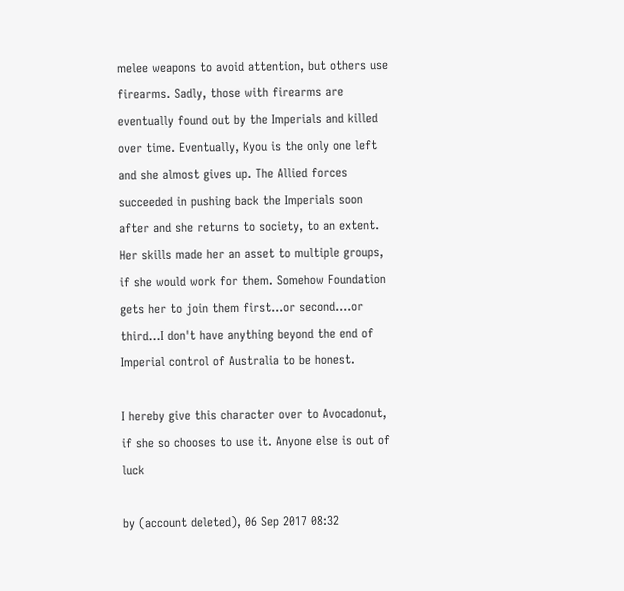melee weapons to avoid attention, but others use firearms. Sadly, those with firearms are eventually found out by the Imperials and killed over time. Eventually, Kyou is the only one left and she almost gives up. The Allied forces succeeded in pushing back the Imperials soon after and she returns to society, to an extent. Her skills made her an asset to multiple groups, if she would work for them. Somehow Foundation gets her to join them first…or second….or third…I don't have anything beyond the end of Imperial control of Australia to be honest.

I hereby give this character over to Avocadonut, if she so chooses to use it. Anyone else is out of luck

by (account deleted), 06 Sep 2017 08:32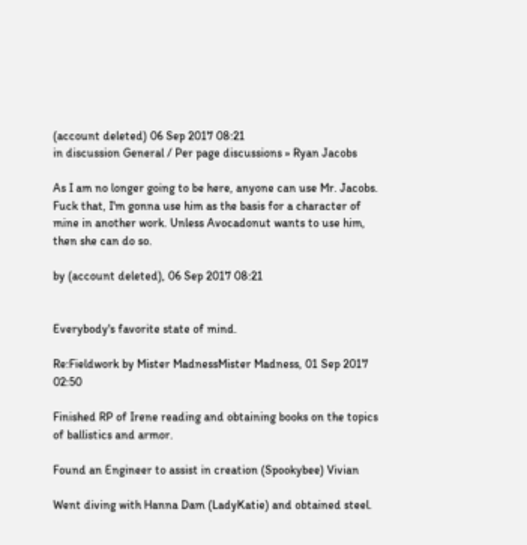(account deleted) 06 Sep 2017 08:21
in discussion General / Per page discussions » Ryan Jacobs

As I am no longer going to be here, anyone can use Mr. Jacobs.
Fuck that, I'm gonna use him as the basis for a character of mine in another work. Unless Avocadonut wants to use him, then she can do so.

by (account deleted), 06 Sep 2017 08:21


Everybody's favorite state of mind.

Re:Fieldwork by Mister MadnessMister Madness, 01 Sep 2017 02:50

Finished RP of Irene reading and obtaining books on the topics of ballistics and armor.

Found an Engineer to assist in creation (Spookybee) Vivian

Went diving with Hanna Dam (LadyKatie) and obtained steel.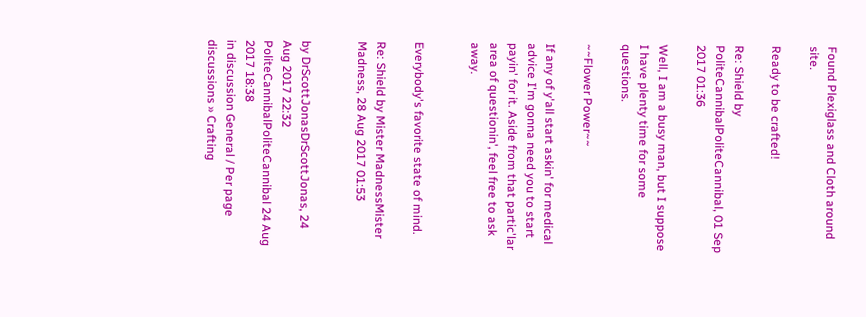Found Plexiglass and Cloth around site.

Ready to be crafted!

Re: Shield by PoliteCannibalPoliteCannibal, 01 Sep 2017 01:36

Well, I am a busy man, but I suppose I have plenty time for some questions.

~~Flower Power~~

If any of y'all start askin' for medical advice I'm gonna need you to start payin' for it. Aside from that partic'lar area of questionin', feel free to ask away.


Everybody's favorite state of mind.

Re: Shield by Mister MadnessMister Madness, 28 Aug 2017 01:53


by DrScottJonasDrScottJonas, 24 Aug 2017 22:32
PoliteCannibalPoliteCannibal 24 Aug 2017 18:38
in discussion General / Per page discussions » Crafting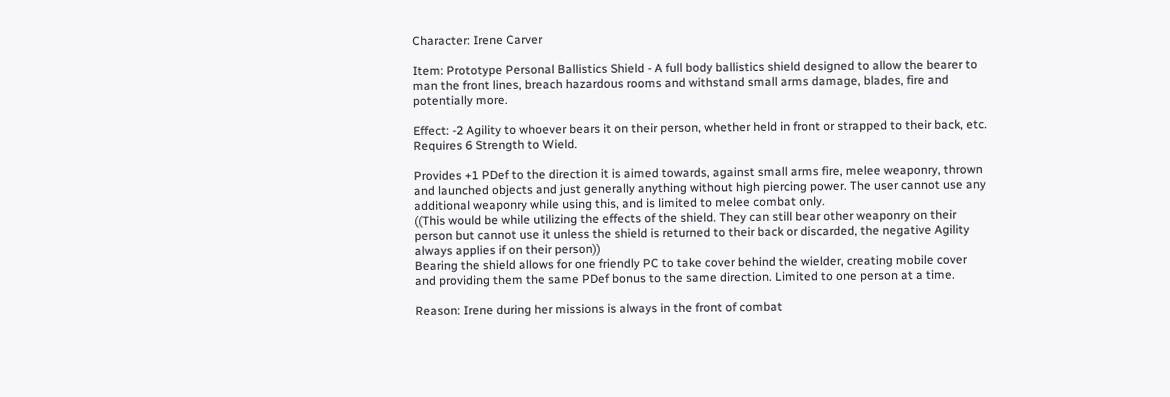Character: Irene Carver

Item: Prototype Personal Ballistics Shield - A full body ballistics shield designed to allow the bearer to man the front lines, breach hazardous rooms and withstand small arms damage, blades, fire and potentially more.

Effect: -2 Agility to whoever bears it on their person, whether held in front or strapped to their back, etc. Requires 6 Strength to Wield.

Provides +1 PDef to the direction it is aimed towards, against small arms fire, melee weaponry, thrown and launched objects and just generally anything without high piercing power. The user cannot use any additional weaponry while using this, and is limited to melee combat only.
((This would be while utilizing the effects of the shield. They can still bear other weaponry on their person but cannot use it unless the shield is returned to their back or discarded, the negative Agility always applies if on their person))
Bearing the shield allows for one friendly PC to take cover behind the wielder, creating mobile cover and providing them the same PDef bonus to the same direction. Limited to one person at a time.

Reason: Irene during her missions is always in the front of combat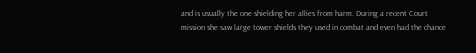and is usually the one shielding her allies from harm. During a recent Court mission she saw large tower shields they used in combat and even had the chance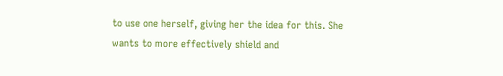to use one herself, giving her the idea for this. She wants to more effectively shield and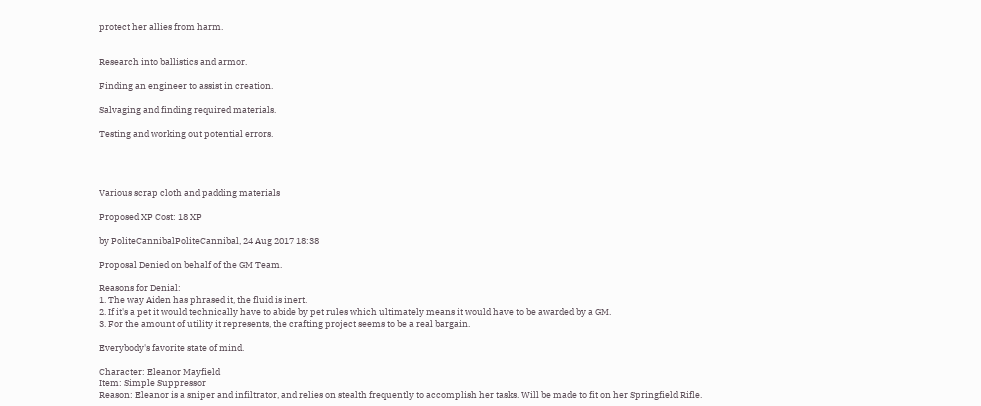protect her allies from harm.


Research into ballistics and armor.

Finding an engineer to assist in creation.

Salvaging and finding required materials.

Testing and working out potential errors.




Various scrap cloth and padding materials

Proposed XP Cost: 18 XP

by PoliteCannibalPoliteCannibal, 24 Aug 2017 18:38

Proposal Denied on behalf of the GM Team.

Reasons for Denial:
1. The way Aiden has phrased it, the fluid is inert.
2. If it's a pet it would technically have to abide by pet rules which ultimately means it would have to be awarded by a GM.
3. For the amount of utility it represents, the crafting project seems to be a real bargain.

Everybody's favorite state of mind.

Character: Eleanor Mayfield
Item: Simple Suppressor
Reason: Eleanor is a sniper and infiltrator, and relies on stealth frequently to accomplish her tasks. Will be made to fit on her Springfield Rifle.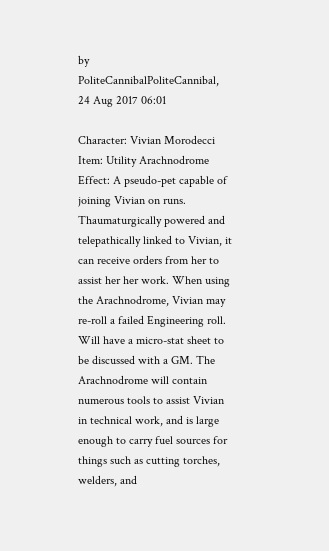by PoliteCannibalPoliteCannibal, 24 Aug 2017 06:01

Character: Vivian Morodecci
Item: Utility Arachnodrome
Effect: A pseudo-pet capable of joining Vivian on runs. Thaumaturgically powered and telepathically linked to Vivian, it can receive orders from her to assist her her work. When using the Arachnodrome, Vivian may re-roll a failed Engineering roll. Will have a micro-stat sheet to be discussed with a GM. The Arachnodrome will contain numerous tools to assist Vivian in technical work, and is large enough to carry fuel sources for things such as cutting torches, welders, and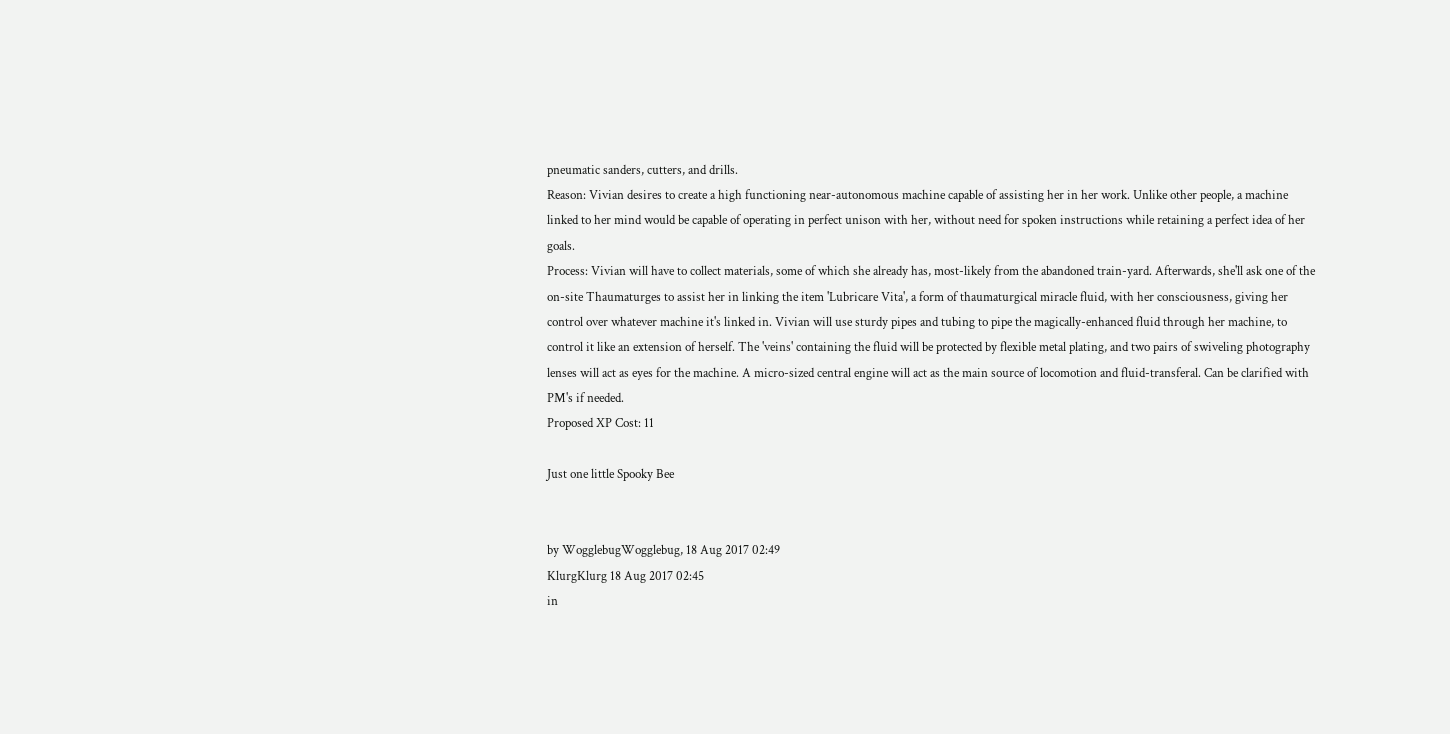pneumatic sanders, cutters, and drills.
Reason: Vivian desires to create a high functioning near-autonomous machine capable of assisting her in her work. Unlike other people, a machine linked to her mind would be capable of operating in perfect unison with her, without need for spoken instructions while retaining a perfect idea of her goals.
Process: Vivian will have to collect materials, some of which she already has, most-likely from the abandoned train-yard. Afterwards, she'll ask one of the on-site Thaumaturges to assist her in linking the item 'Lubricare Vita', a form of thaumaturgical miracle fluid, with her consciousness, giving her control over whatever machine it's linked in. Vivian will use sturdy pipes and tubing to pipe the magically-enhanced fluid through her machine, to control it like an extension of herself. The 'veins' containing the fluid will be protected by flexible metal plating, and two pairs of swiveling photography lenses will act as eyes for the machine. A micro-sized central engine will act as the main source of locomotion and fluid-transferal. Can be clarified with PM's if needed.
Proposed XP Cost: 11

Just one little Spooky Bee


by WogglebugWogglebug, 18 Aug 2017 02:49
KlurgKlurg 18 Aug 2017 02:45
in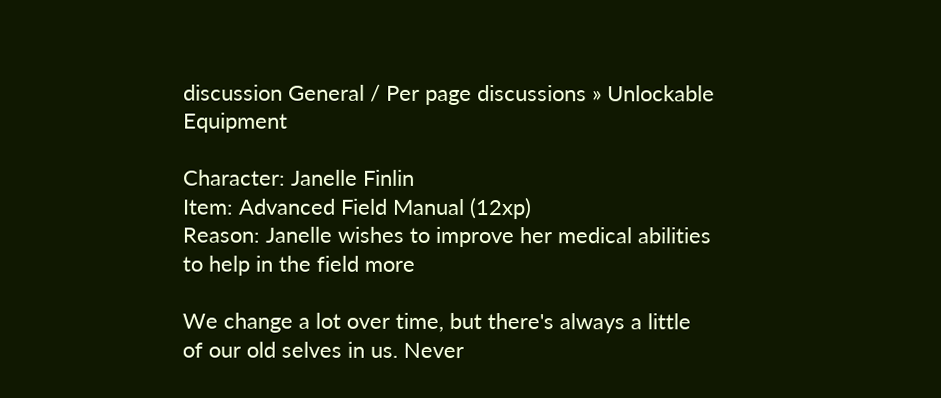discussion General / Per page discussions » Unlockable Equipment

Character: Janelle Finlin
Item: Advanced Field Manual (12xp)
Reason: Janelle wishes to improve her medical abilities to help in the field more

We change a lot over time, but there's always a little of our old selves in us. Never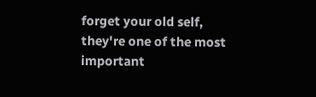forget your old self, they're one of the most important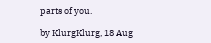parts of you.

by KlurgKlurg, 18 Aug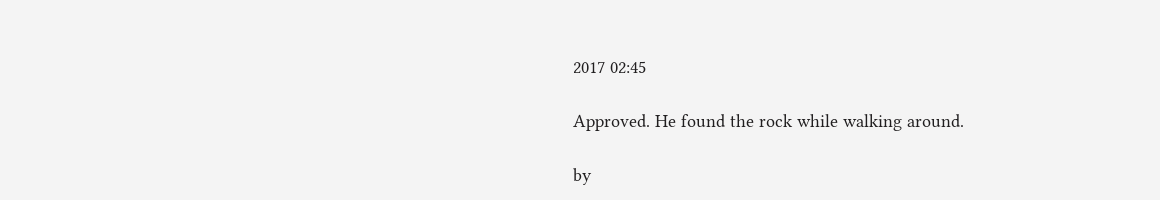2017 02:45

Approved. He found the rock while walking around.

by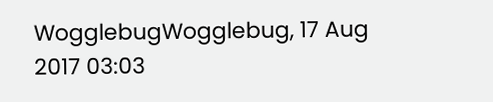WogglebugWogglebug, 17 Aug 2017 03:03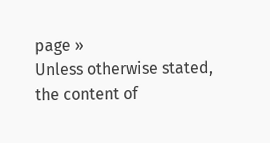page »
Unless otherwise stated, the content of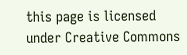this page is licensed under Creative Commons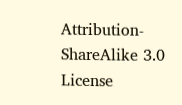Attribution-ShareAlike 3.0 License